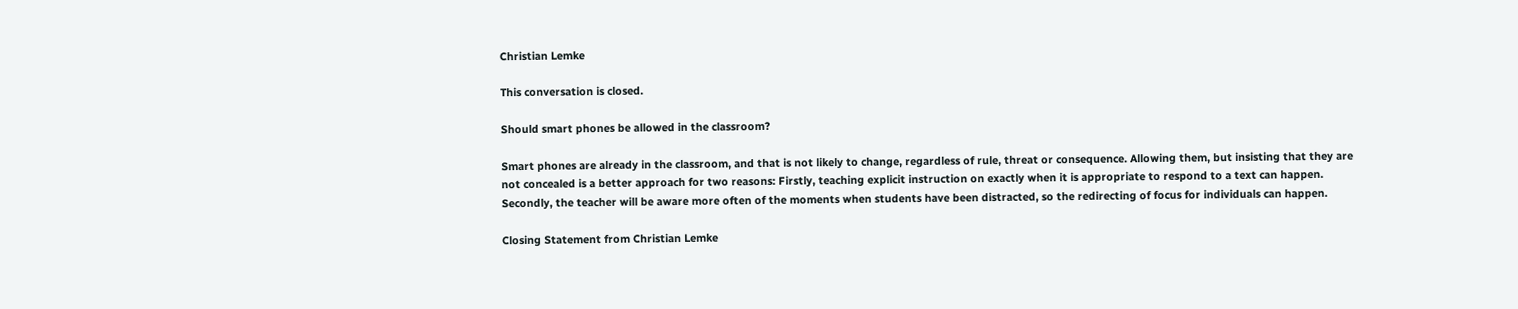Christian Lemke

This conversation is closed.

Should smart phones be allowed in the classroom?

Smart phones are already in the classroom, and that is not likely to change, regardless of rule, threat or consequence. Allowing them, but insisting that they are not concealed is a better approach for two reasons: Firstly, teaching explicit instruction on exactly when it is appropriate to respond to a text can happen. Secondly, the teacher will be aware more often of the moments when students have been distracted, so the redirecting of focus for individuals can happen.

Closing Statement from Christian Lemke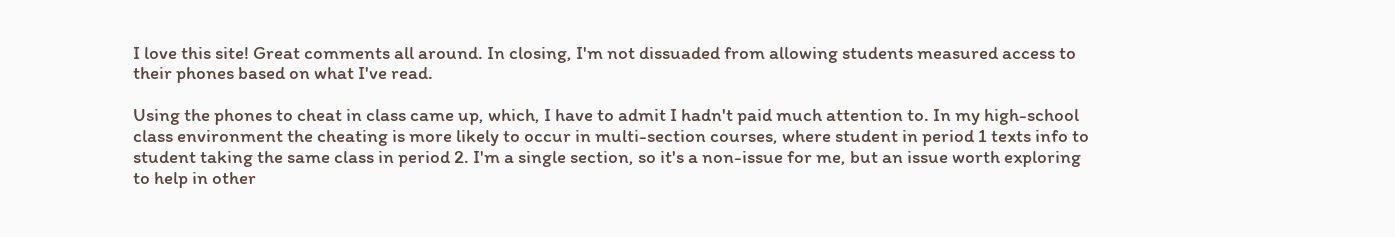I love this site! Great comments all around. In closing, I'm not dissuaded from allowing students measured access to their phones based on what I've read.

Using the phones to cheat in class came up, which, I have to admit I hadn't paid much attention to. In my high-school class environment the cheating is more likely to occur in multi-section courses, where student in period 1 texts info to student taking the same class in period 2. I'm a single section, so it's a non-issue for me, but an issue worth exploring to help in other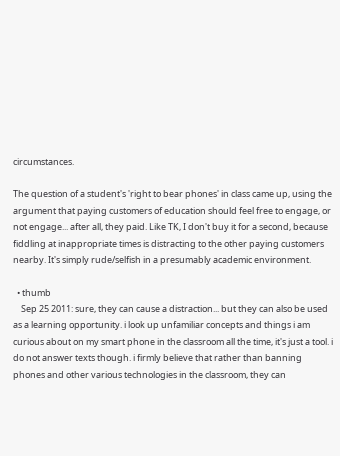circumstances.

The question of a student's 'right to bear phones' in class came up, using the argument that paying customers of education should feel free to engage, or not engage... after all, they paid. Like TK, I don't buy it for a second, because fiddling at inappropriate times is distracting to the other paying customers nearby. It's simply rude/selfish in a presumably academic environment.

  • thumb
    Sep 25 2011: sure, they can cause a distraction... but they can also be used as a learning opportunity. i look up unfamiliar concepts and things i am curious about on my smart phone in the classroom all the time, it's just a tool. i do not answer texts though. i firmly believe that rather than banning phones and other various technologies in the classroom, they can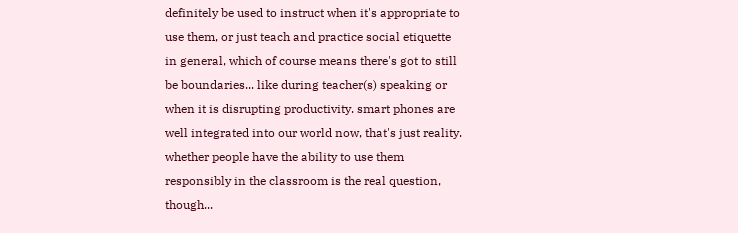definitely be used to instruct when it's appropriate to use them, or just teach and practice social etiquette in general, which of course means there's got to still be boundaries... like during teacher(s) speaking or when it is disrupting productivity. smart phones are well integrated into our world now, that's just reality. whether people have the ability to use them responsibly in the classroom is the real question, though...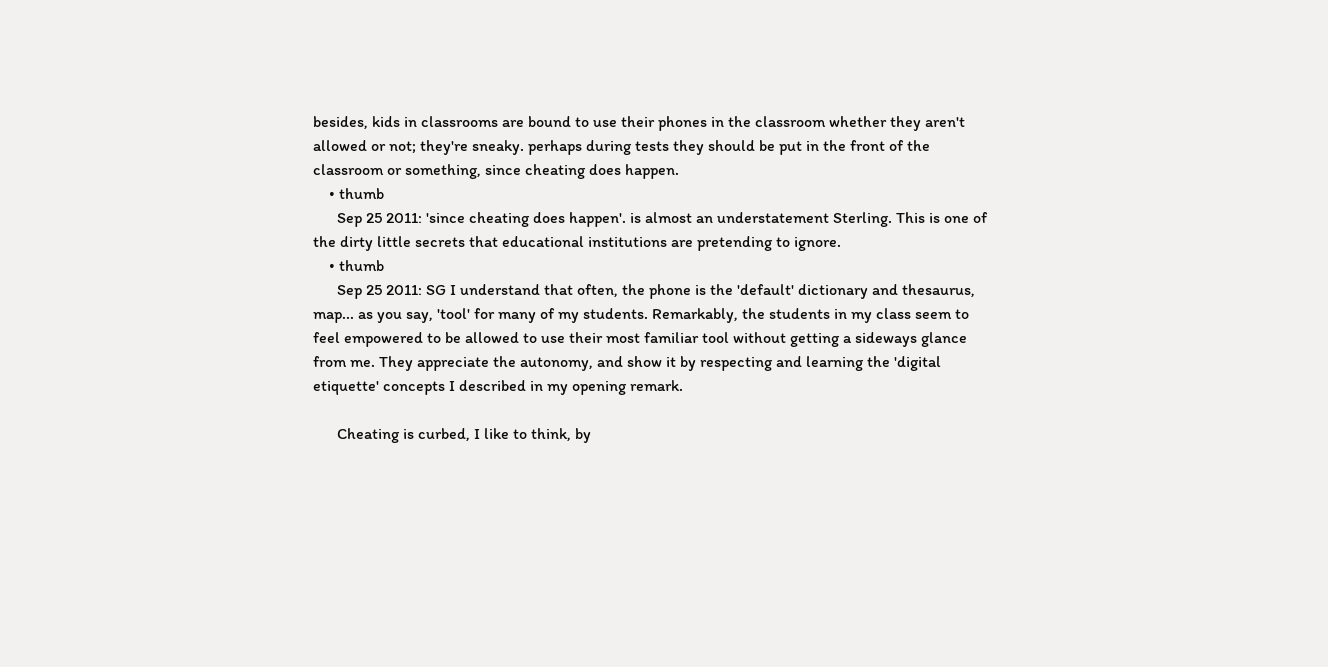besides, kids in classrooms are bound to use their phones in the classroom whether they aren't allowed or not; they're sneaky. perhaps during tests they should be put in the front of the classroom or something, since cheating does happen.
    • thumb
      Sep 25 2011: 'since cheating does happen'. is almost an understatement Sterling. This is one of the dirty little secrets that educational institutions are pretending to ignore.
    • thumb
      Sep 25 2011: SG I understand that often, the phone is the 'default' dictionary and thesaurus, map... as you say, 'tool' for many of my students. Remarkably, the students in my class seem to feel empowered to be allowed to use their most familiar tool without getting a sideways glance from me. They appreciate the autonomy, and show it by respecting and learning the 'digital etiquette' concepts I described in my opening remark.

      Cheating is curbed, I like to think, by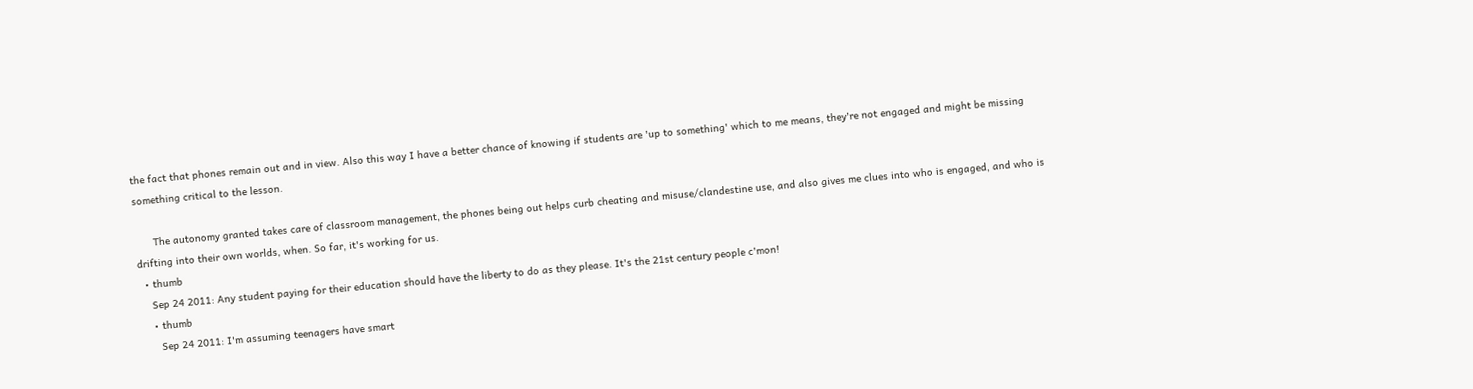the fact that phones remain out and in view. Also this way I have a better chance of knowing if students are 'up to something' which to me means, they're not engaged and might be missing something critical to the lesson.

      The autonomy granted takes care of classroom management, the phones being out helps curb cheating and misuse/clandestine use, and also gives me clues into who is engaged, and who is drifting into their own worlds, when. So far, it's working for us.
  • thumb
    Sep 24 2011: Any student paying for their education should have the liberty to do as they please. It's the 21st century people c'mon!
    • thumb
      Sep 24 2011: I'm assuming teenagers have smart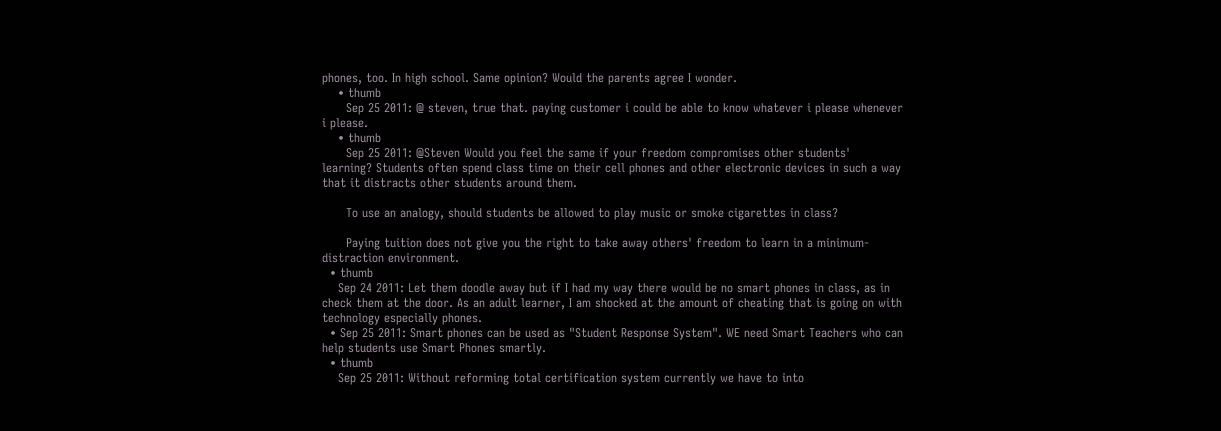phones, too. In high school. Same opinion? Would the parents agree I wonder.
    • thumb
      Sep 25 2011: @ steven, true that. paying customer i could be able to know whatever i please whenever i please.
    • thumb
      Sep 25 2011: @Steven Would you feel the same if your freedom compromises other students' learning? Students often spend class time on their cell phones and other electronic devices in such a way that it distracts other students around them.

      To use an analogy, should students be allowed to play music or smoke cigarettes in class?

      Paying tuition does not give you the right to take away others' freedom to learn in a minimum-distraction environment.
  • thumb
    Sep 24 2011: Let them doodle away but if I had my way there would be no smart phones in class, as in check them at the door. As an adult learner, I am shocked at the amount of cheating that is going on with technology especially phones.
  • Sep 25 2011: Smart phones can be used as "Student Response System". WE need Smart Teachers who can help students use Smart Phones smartly.
  • thumb
    Sep 25 2011: Without reforming total certification system currently we have to into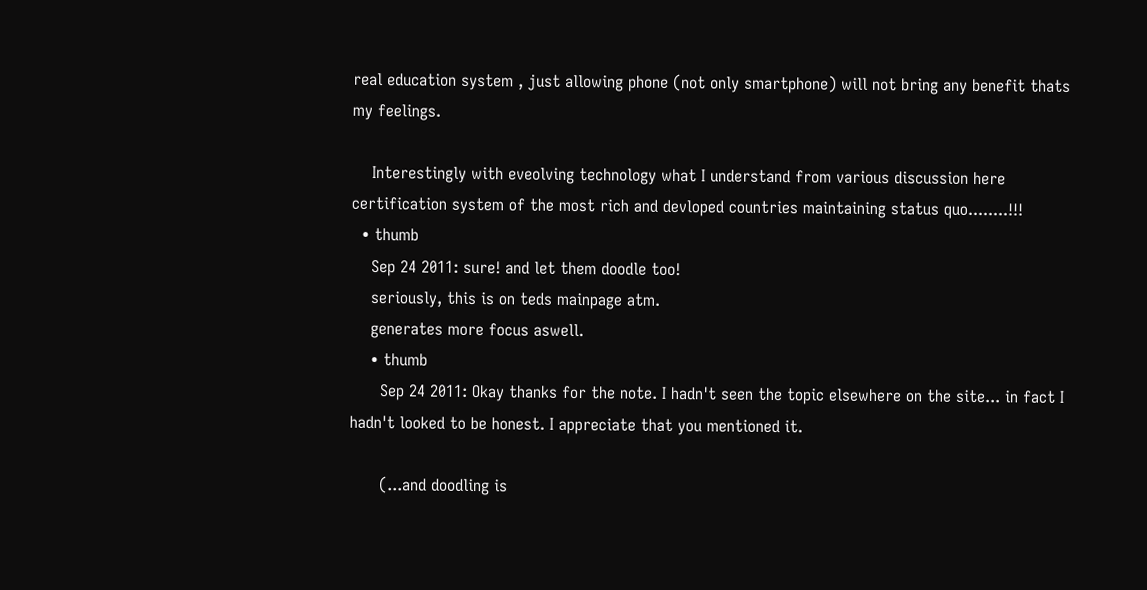real education system , just allowing phone (not only smartphone) will not bring any benefit thats my feelings.

    Interestingly with eveolving technology what I understand from various discussion here certification system of the most rich and devloped countries maintaining status quo........!!!
  • thumb
    Sep 24 2011: sure! and let them doodle too!
    seriously, this is on teds mainpage atm.
    generates more focus aswell.
    • thumb
      Sep 24 2011: Okay thanks for the note. I hadn't seen the topic elsewhere on the site... in fact I hadn't looked to be honest. I appreciate that you mentioned it.

      (...and doodling is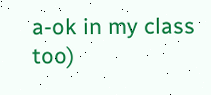a-ok in my class too)